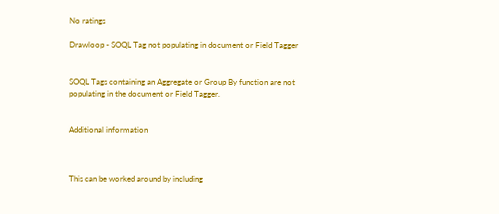No ratings

Drawloop - SOQL Tag not populating in document or Field Tagger


SOQL Tags containing an Aggregate or Group By function are not populating in the document or Field Tagger.


Additional information



This can be worked around by including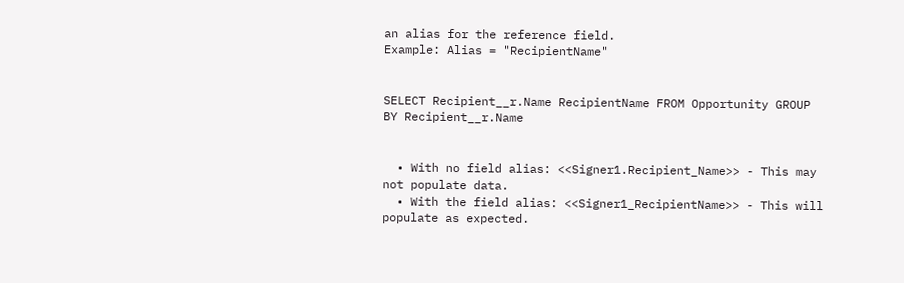an alias for the reference field.
Example: Alias = "RecipientName"


SELECT Recipient__r.Name RecipientName FROM Opportunity GROUP BY Recipient__r.Name


  • With no field alias: <<Signer1.Recipient_Name>> - This may not populate data.
  • With the field alias: <<Signer1_RecipientName>> - This will populate as expected.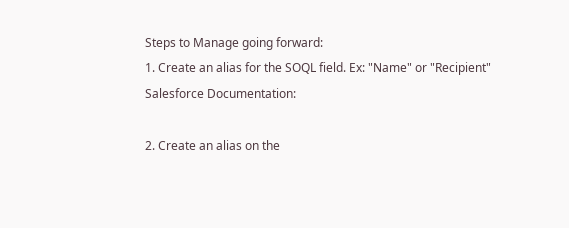Steps to Manage going forward:
1. Create an alias for the SOQL field. Ex: "Name" or "Recipient"
Salesforce Documentation:

2. Create an alias on the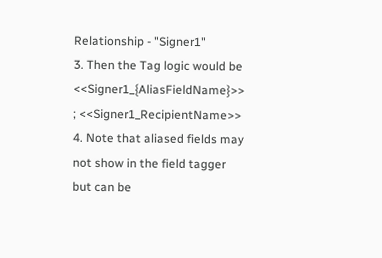Relationship - "Signer1"
3. Then the Tag logic would be <<Signer1_{AliasFieldName}>> ; <<Signer1_RecipientName>>
4. Note that aliased fields may not show in the field tagger but can be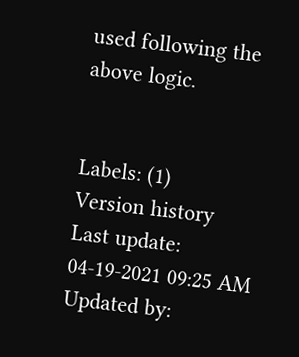used following the above logic.


Labels: (1)
Version history
Last update:
04-19-2021 09:25 AM
Updated by: